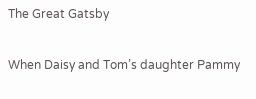The Great Gatsby

When Daisy and Tom’s daughter Pammy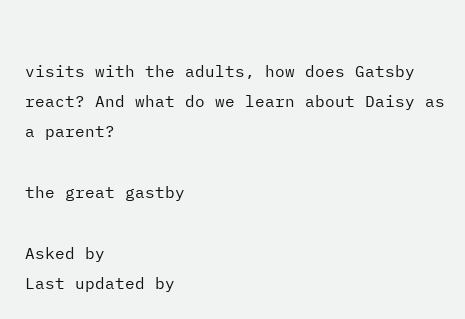visits with the adults, how does Gatsby react? And what do we learn about Daisy as a parent?

the great gastby

Asked by
Last updated by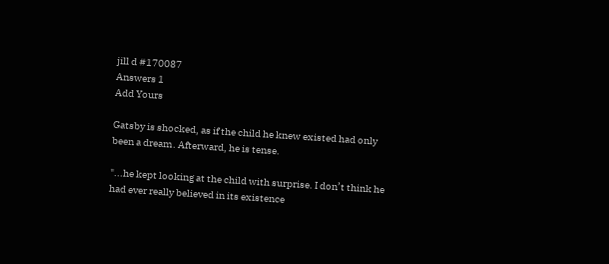jill d #170087
Answers 1
Add Yours

Gatsby is shocked, as if the child he knew existed had only been a dream. Afterward, he is tense.

"...he kept looking at the child with surprise. I don’t think he had ever really believed in its existence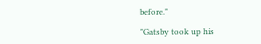before."

"Gatsby took up his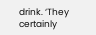drink. ‘They certainly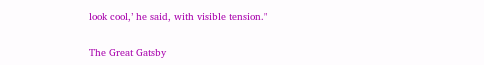look cool,’ he said, with visible tension."


The Great Gatsby